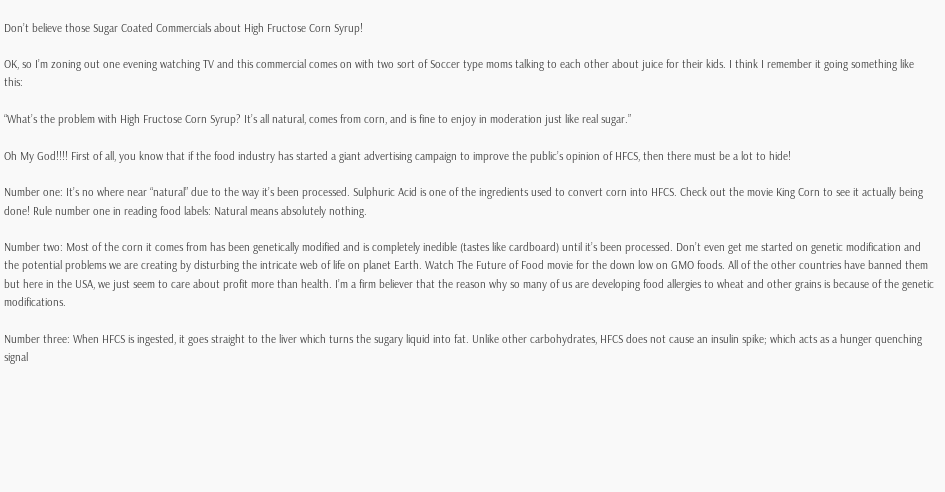Don’t believe those Sugar Coated Commercials about High Fructose Corn Syrup!

OK, so I’m zoning out one evening watching TV and this commercial comes on with two sort of Soccer type moms talking to each other about juice for their kids. I think I remember it going something like this:

“What’s the problem with High Fructose Corn Syrup? It’s all natural, comes from corn, and is fine to enjoy in moderation just like real sugar.”

Oh My God!!!! First of all, you know that if the food industry has started a giant advertising campaign to improve the public’s opinion of HFCS, then there must be a lot to hide!

Number one: It’s no where near “natural” due to the way it’s been processed. Sulphuric Acid is one of the ingredients used to convert corn into HFCS. Check out the movie King Corn to see it actually being done! Rule number one in reading food labels: Natural means absolutely nothing.

Number two: Most of the corn it comes from has been genetically modified and is completely inedible (tastes like cardboard) until it’s been processed. Don’t even get me started on genetic modification and the potential problems we are creating by disturbing the intricate web of life on planet Earth. Watch The Future of Food movie for the down low on GMO foods. All of the other countries have banned them but here in the USA, we just seem to care about profit more than health. I’m a firm believer that the reason why so many of us are developing food allergies to wheat and other grains is because of the genetic modifications.

Number three: When HFCS is ingested, it goes straight to the liver which turns the sugary liquid into fat. Unlike other carbohydrates, HFCS does not cause an insulin spike; which acts as a hunger quenching signal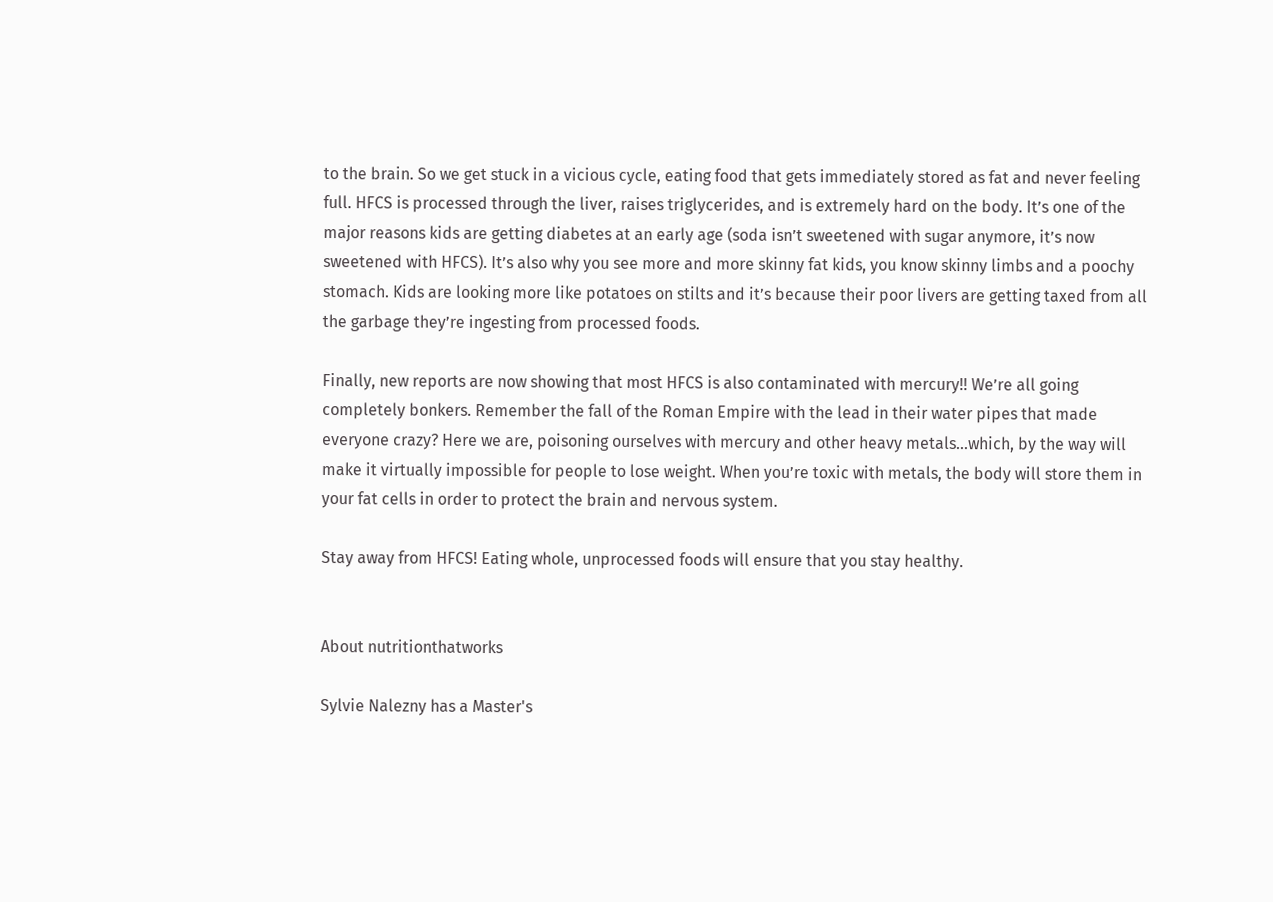to the brain. So we get stuck in a vicious cycle, eating food that gets immediately stored as fat and never feeling full. HFCS is processed through the liver, raises triglycerides, and is extremely hard on the body. It’s one of the major reasons kids are getting diabetes at an early age (soda isn’t sweetened with sugar anymore, it’s now sweetened with HFCS). It’s also why you see more and more skinny fat kids, you know skinny limbs and a poochy stomach. Kids are looking more like potatoes on stilts and it’s because their poor livers are getting taxed from all the garbage they’re ingesting from processed foods.

Finally, new reports are now showing that most HFCS is also contaminated with mercury!! We’re all going completely bonkers. Remember the fall of the Roman Empire with the lead in their water pipes that made everyone crazy? Here we are, poisoning ourselves with mercury and other heavy metals…which, by the way will make it virtually impossible for people to lose weight. When you’re toxic with metals, the body will store them in your fat cells in order to protect the brain and nervous system.

Stay away from HFCS! Eating whole, unprocessed foods will ensure that you stay healthy.


About nutritionthatworks

Sylvie Nalezny has a Master's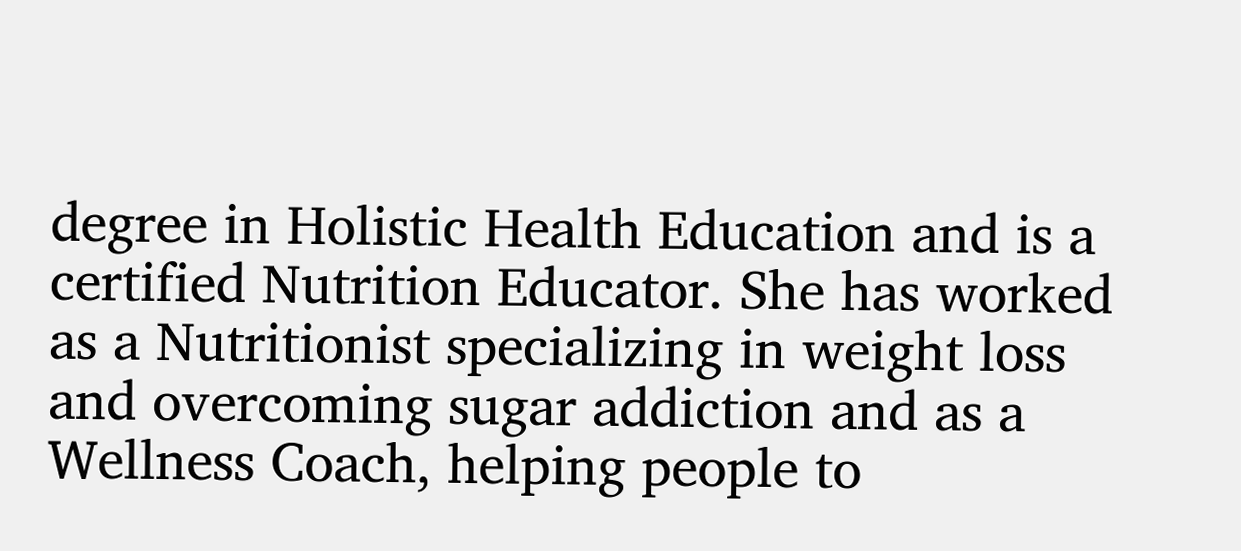degree in Holistic Health Education and is a certified Nutrition Educator. She has worked as a Nutritionist specializing in weight loss and overcoming sugar addiction and as a Wellness Coach, helping people to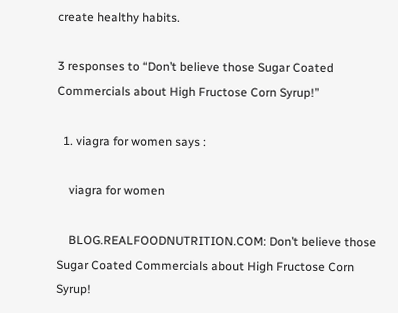create healthy habits.

3 responses to “Don’t believe those Sugar Coated Commercials about High Fructose Corn Syrup!”

  1. viagra for women says :

    viagra for women

    BLOG.REALFOODNUTRITION.COM: Don’t believe those Sugar Coated Commercials about High Fructose Corn Syrup!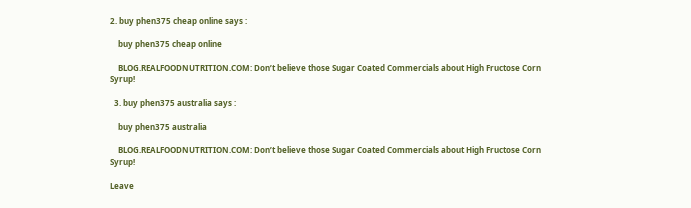2. buy phen375 cheap online says :

    buy phen375 cheap online

    BLOG.REALFOODNUTRITION.COM: Don’t believe those Sugar Coated Commercials about High Fructose Corn Syrup!

  3. buy phen375 australia says :

    buy phen375 australia

    BLOG.REALFOODNUTRITION.COM: Don’t believe those Sugar Coated Commercials about High Fructose Corn Syrup!

Leave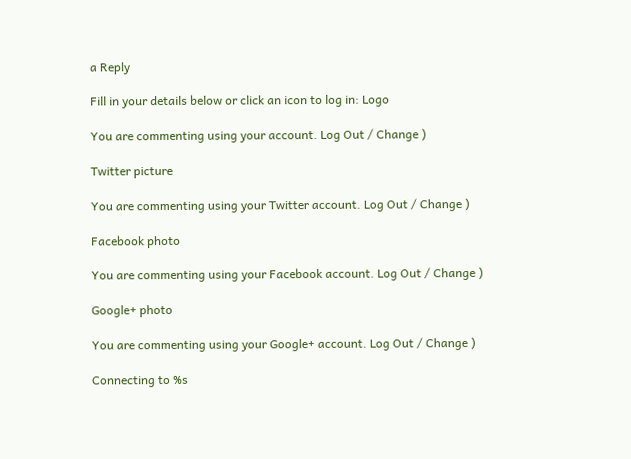a Reply

Fill in your details below or click an icon to log in: Logo

You are commenting using your account. Log Out / Change )

Twitter picture

You are commenting using your Twitter account. Log Out / Change )

Facebook photo

You are commenting using your Facebook account. Log Out / Change )

Google+ photo

You are commenting using your Google+ account. Log Out / Change )

Connecting to %s